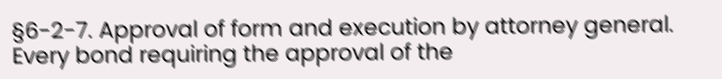§6-2-7. Approval of form and execution by attorney general.
Every bond requiring the approval of the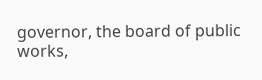governor, the board of public works,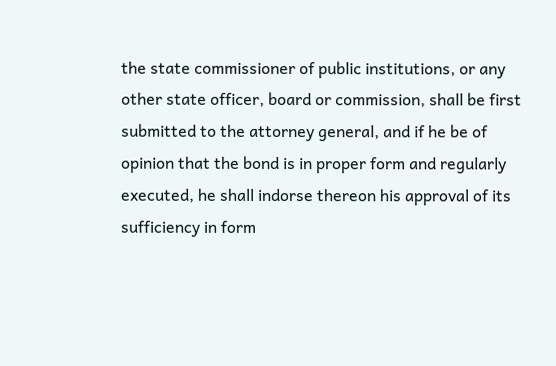the state commissioner of public institutions, or any other state officer, board or commission, shall be first submitted to the attorney general, and if he be of opinion that the bond is in proper form and regularly executed, he shall indorse thereon his approval of its sufficiency in form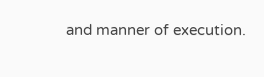and manner of execution.